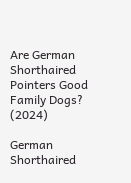Are German Shorthaired Pointers Good Family Dogs? (2024)

German Shorthaired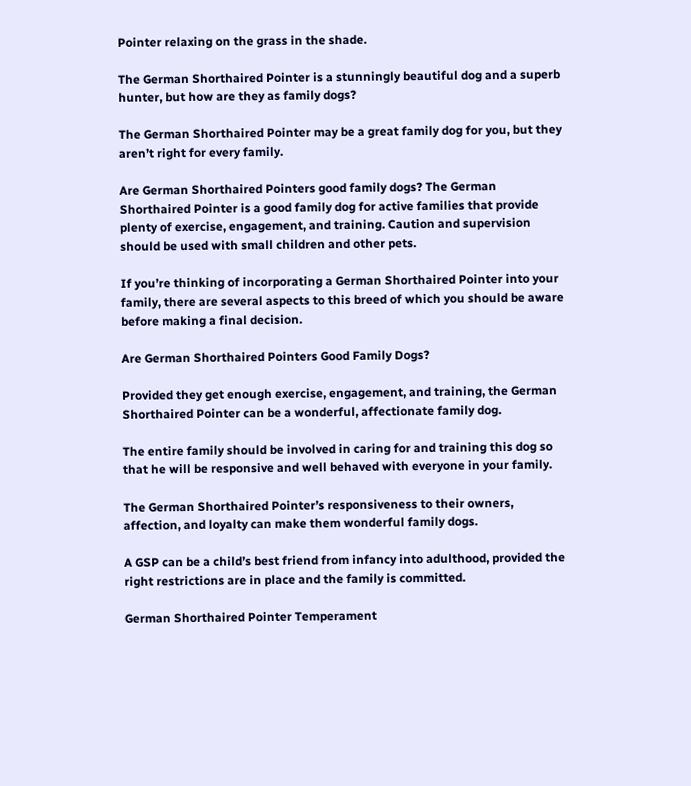Pointer relaxing on the grass in the shade.

The German Shorthaired Pointer is a stunningly beautiful dog and a superb hunter, but how are they as family dogs?

The German Shorthaired Pointer may be a great family dog for you, but they aren’t right for every family.

Are German Shorthaired Pointers good family dogs? The German Shorthaired Pointer is a good family dog for active families that provide plenty of exercise, engagement, and training. Caution and supervision should be used with small children and other pets.

If you’re thinking of incorporating a German Shorthaired Pointer into your family, there are several aspects to this breed of which you should be aware before making a final decision.

Are German Shorthaired Pointers Good Family Dogs?

Provided they get enough exercise, engagement, and training, the German Shorthaired Pointer can be a wonderful, affectionate family dog.

The entire family should be involved in caring for and training this dog so that he will be responsive and well behaved with everyone in your family.

The German Shorthaired Pointer’s responsiveness to their owners, affection, and loyalty can make them wonderful family dogs.

A GSP can be a child’s best friend from infancy into adulthood, provided the right restrictions are in place and the family is committed.

German Shorthaired Pointer Temperament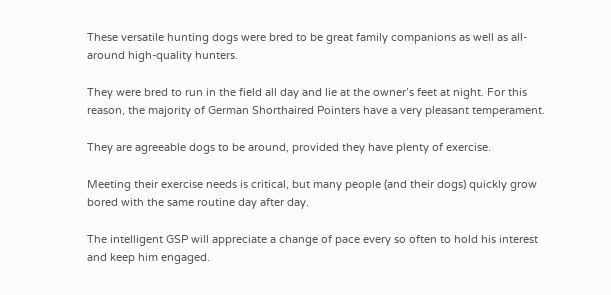These versatile hunting dogs were bred to be great family companions as well as all-around high-quality hunters.

They were bred to run in the field all day and lie at the owner’s feet at night. For this reason, the majority of German Shorthaired Pointers have a very pleasant temperament.

They are agreeable dogs to be around, provided they have plenty of exercise.

Meeting their exercise needs is critical, but many people (and their dogs) quickly grow bored with the same routine day after day.

The intelligent GSP will appreciate a change of pace every so often to hold his interest and keep him engaged.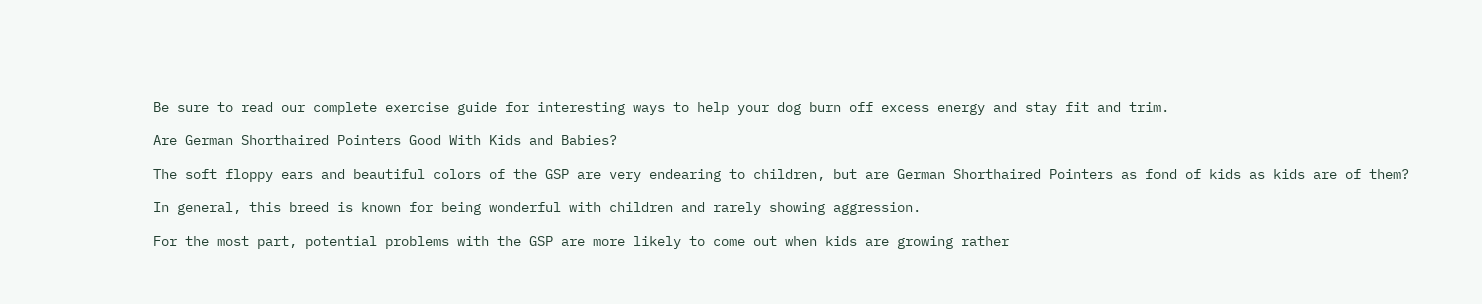Be sure to read our complete exercise guide for interesting ways to help your dog burn off excess energy and stay fit and trim.

Are German Shorthaired Pointers Good With Kids and Babies?

The soft floppy ears and beautiful colors of the GSP are very endearing to children, but are German Shorthaired Pointers as fond of kids as kids are of them?

In general, this breed is known for being wonderful with children and rarely showing aggression.

For the most part, potential problems with the GSP are more likely to come out when kids are growing rather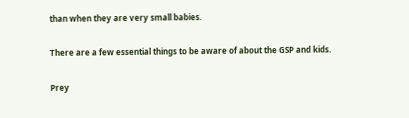than when they are very small babies.

There are a few essential things to be aware of about the GSP and kids.

Prey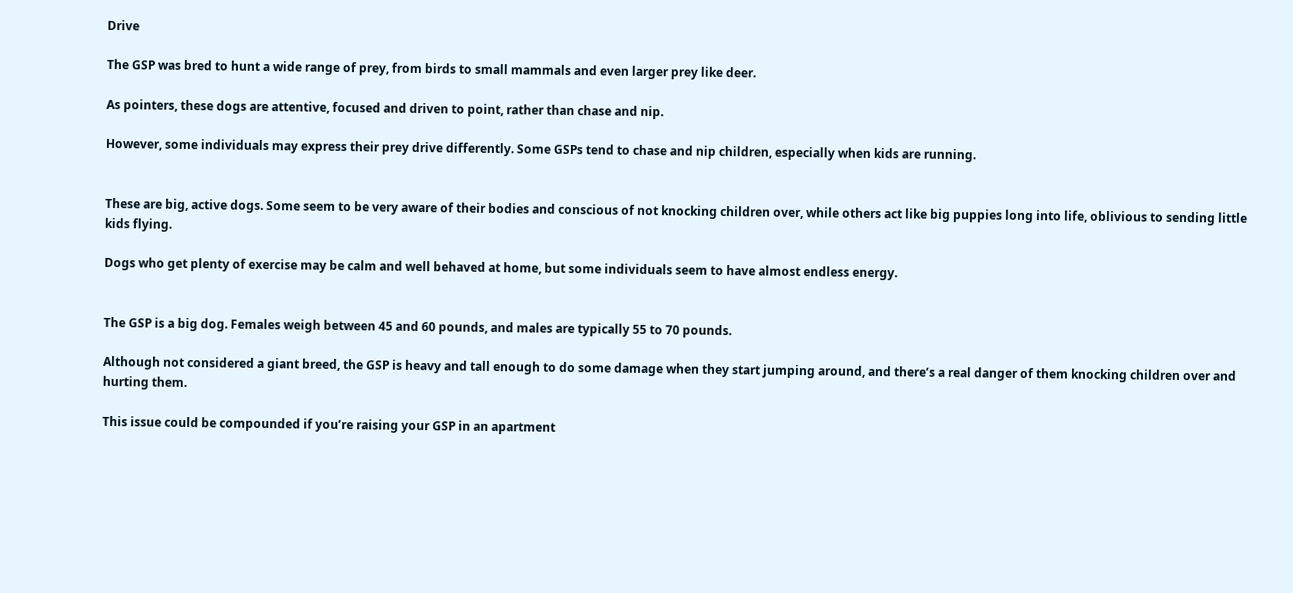Drive

The GSP was bred to hunt a wide range of prey, from birds to small mammals and even larger prey like deer.

As pointers, these dogs are attentive, focused and driven to point, rather than chase and nip.

However, some individuals may express their prey drive differently. Some GSPs tend to chase and nip children, especially when kids are running.


These are big, active dogs. Some seem to be very aware of their bodies and conscious of not knocking children over, while others act like big puppies long into life, oblivious to sending little kids flying.

Dogs who get plenty of exercise may be calm and well behaved at home, but some individuals seem to have almost endless energy.


The GSP is a big dog. Females weigh between 45 and 60 pounds, and males are typically 55 to 70 pounds.

Although not considered a giant breed, the GSP is heavy and tall enough to do some damage when they start jumping around, and there’s a real danger of them knocking children over and hurting them.

This issue could be compounded if you’re raising your GSP in an apartment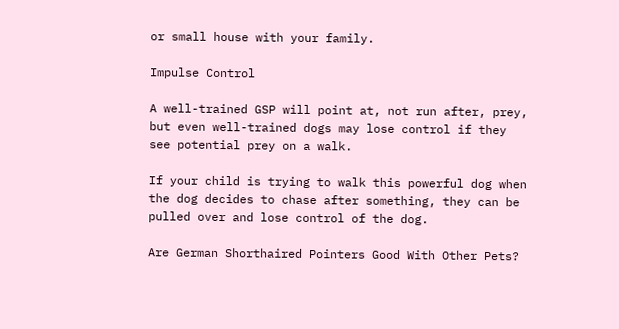or small house with your family.

Impulse Control

A well-trained GSP will point at, not run after, prey, but even well-trained dogs may lose control if they see potential prey on a walk.

If your child is trying to walk this powerful dog when the dog decides to chase after something, they can be pulled over and lose control of the dog.

Are German Shorthaired Pointers Good With Other Pets?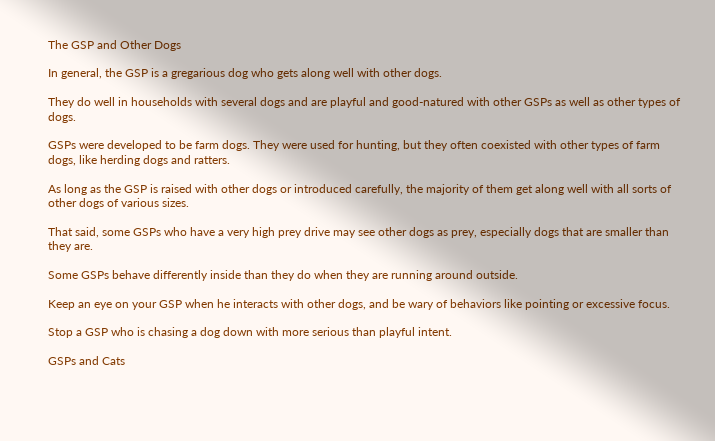The GSP and Other Dogs

In general, the GSP is a gregarious dog who gets along well with other dogs.

They do well in households with several dogs and are playful and good-natured with other GSPs as well as other types of dogs.

GSPs were developed to be farm dogs. They were used for hunting, but they often coexisted with other types of farm dogs, like herding dogs and ratters.

As long as the GSP is raised with other dogs or introduced carefully, the majority of them get along well with all sorts of other dogs of various sizes.

That said, some GSPs who have a very high prey drive may see other dogs as prey, especially dogs that are smaller than they are.

Some GSPs behave differently inside than they do when they are running around outside.

Keep an eye on your GSP when he interacts with other dogs, and be wary of behaviors like pointing or excessive focus.

Stop a GSP who is chasing a dog down with more serious than playful intent.

GSPs and Cats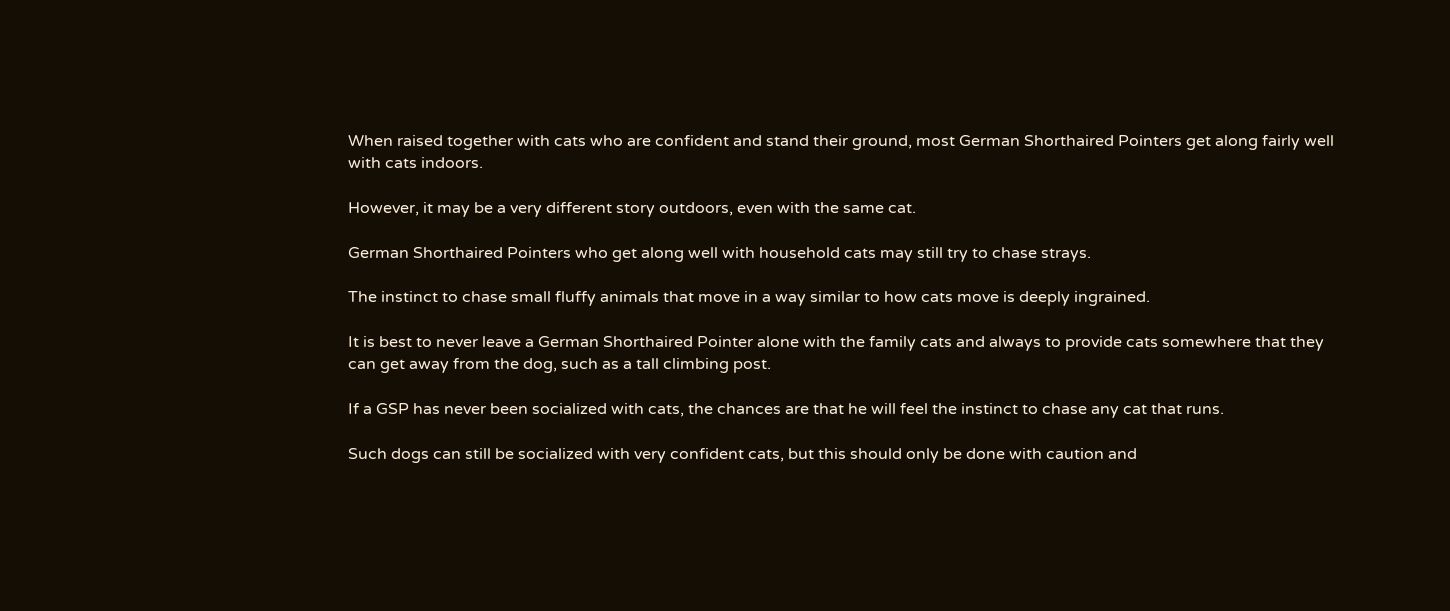When raised together with cats who are confident and stand their ground, most German Shorthaired Pointers get along fairly well with cats indoors.

However, it may be a very different story outdoors, even with the same cat.

German Shorthaired Pointers who get along well with household cats may still try to chase strays.

The instinct to chase small fluffy animals that move in a way similar to how cats move is deeply ingrained.

It is best to never leave a German Shorthaired Pointer alone with the family cats and always to provide cats somewhere that they can get away from the dog, such as a tall climbing post.

If a GSP has never been socialized with cats, the chances are that he will feel the instinct to chase any cat that runs.

Such dogs can still be socialized with very confident cats, but this should only be done with caution and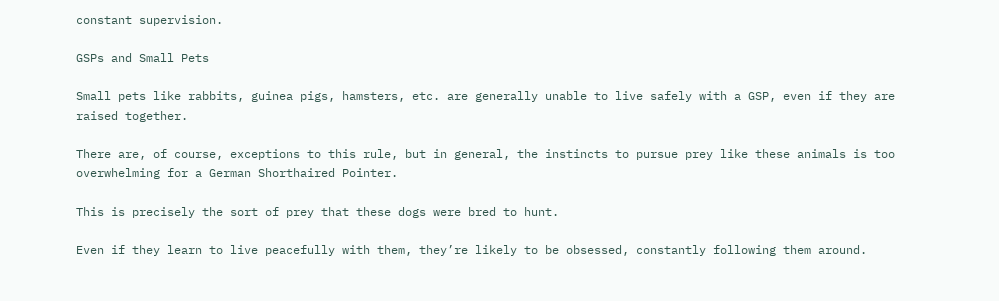constant supervision.

GSPs and Small Pets

Small pets like rabbits, guinea pigs, hamsters, etc. are generally unable to live safely with a GSP, even if they are raised together.

There are, of course, exceptions to this rule, but in general, the instincts to pursue prey like these animals is too overwhelming for a German Shorthaired Pointer.

This is precisely the sort of prey that these dogs were bred to hunt.

Even if they learn to live peacefully with them, they’re likely to be obsessed, constantly following them around.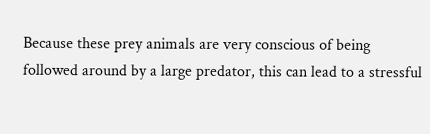Because these prey animals are very conscious of being followed around by a large predator, this can lead to a stressful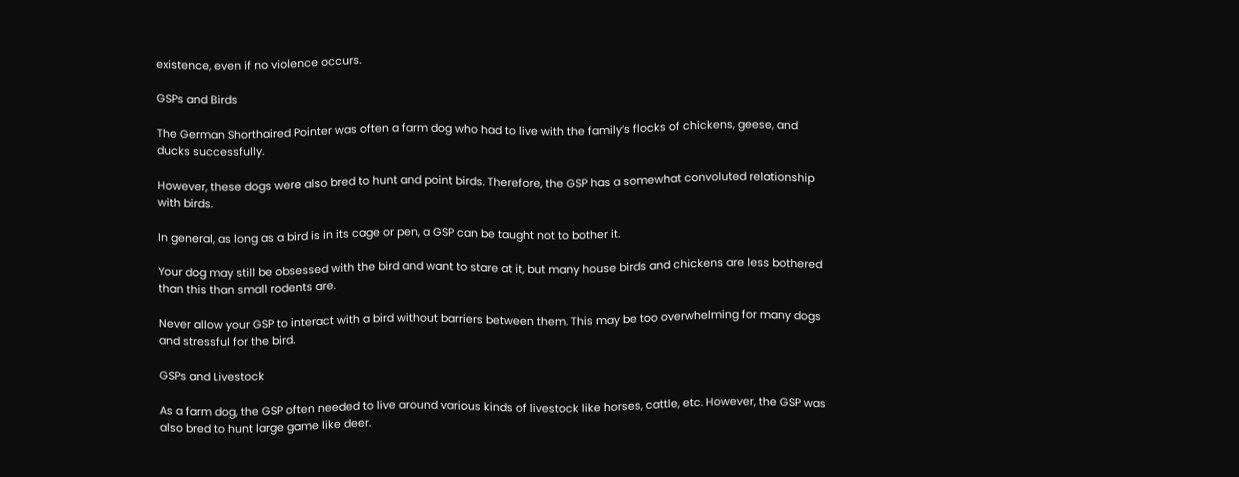existence, even if no violence occurs.

GSPs and Birds

The German Shorthaired Pointer was often a farm dog who had to live with the family’s flocks of chickens, geese, and ducks successfully.

However, these dogs were also bred to hunt and point birds. Therefore, the GSP has a somewhat convoluted relationship with birds.

In general, as long as a bird is in its cage or pen, a GSP can be taught not to bother it.

Your dog may still be obsessed with the bird and want to stare at it, but many house birds and chickens are less bothered than this than small rodents are.

Never allow your GSP to interact with a bird without barriers between them. This may be too overwhelming for many dogs and stressful for the bird.

GSPs and Livestock

As a farm dog, the GSP often needed to live around various kinds of livestock like horses, cattle, etc. However, the GSP was also bred to hunt large game like deer.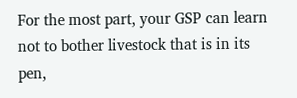For the most part, your GSP can learn not to bother livestock that is in its pen,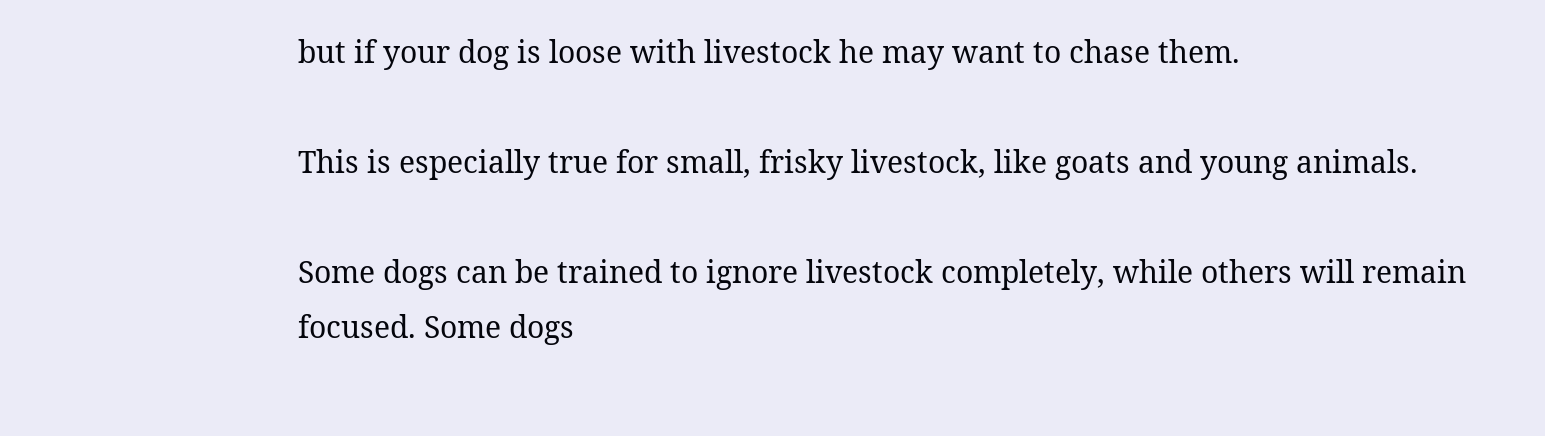but if your dog is loose with livestock he may want to chase them.

This is especially true for small, frisky livestock, like goats and young animals.

Some dogs can be trained to ignore livestock completely, while others will remain focused. Some dogs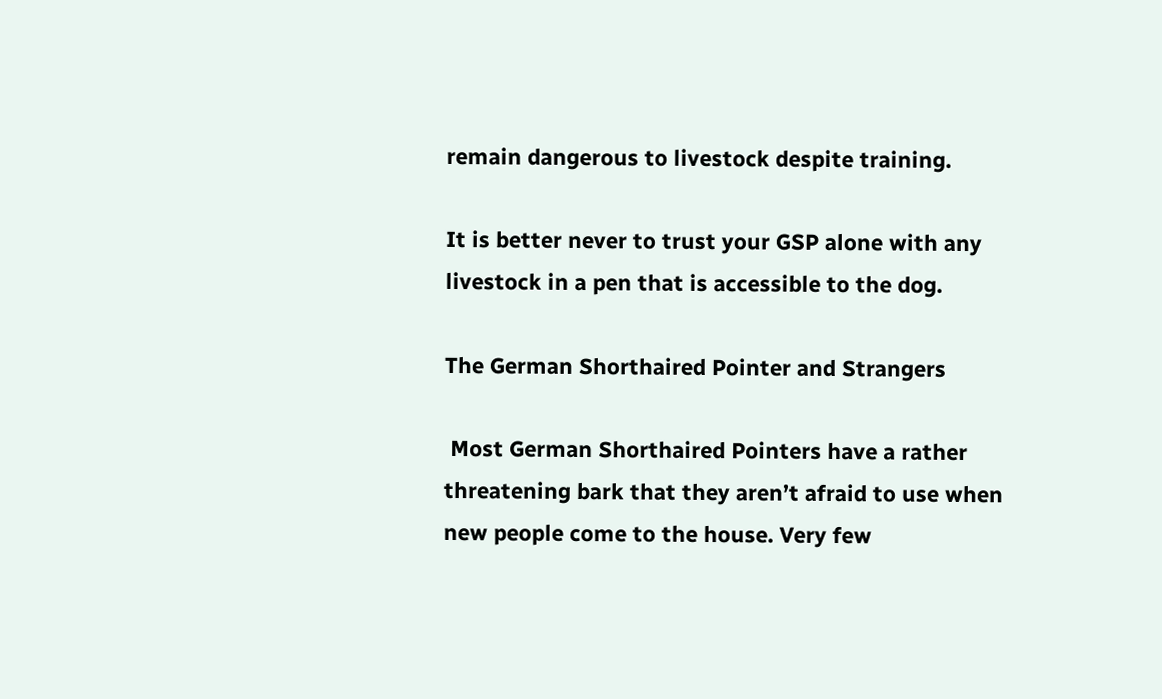remain dangerous to livestock despite training.

It is better never to trust your GSP alone with any livestock in a pen that is accessible to the dog.

The German Shorthaired Pointer and Strangers

 Most German Shorthaired Pointers have a rather threatening bark that they aren’t afraid to use when new people come to the house. Very few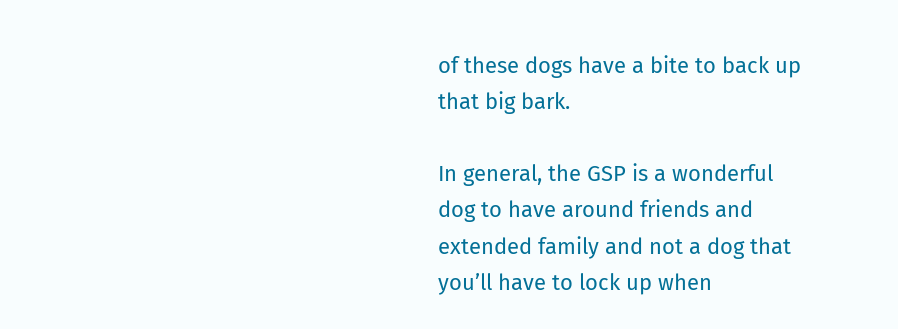of these dogs have a bite to back up that big bark.

In general, the GSP is a wonderful dog to have around friends and extended family and not a dog that you’ll have to lock up when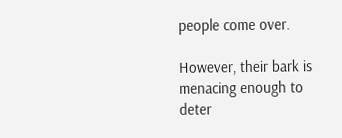people come over.

However, their bark is menacing enough to deter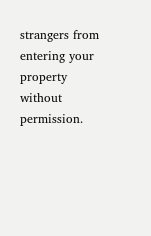strangers from entering your property without permission.